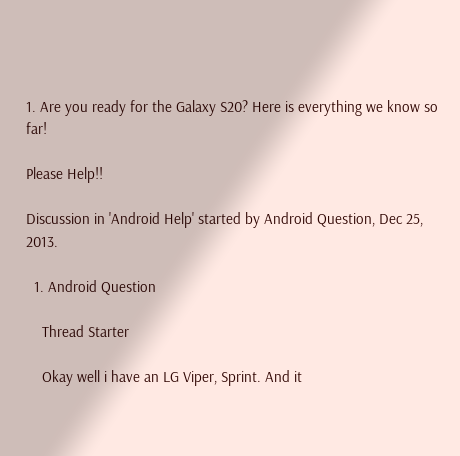1. Are you ready for the Galaxy S20? Here is everything we know so far!

Please Help!!

Discussion in 'Android Help' started by Android Question, Dec 25, 2013.

  1. Android Question

    Thread Starter

    Okay well i have an LG Viper, Sprint. And it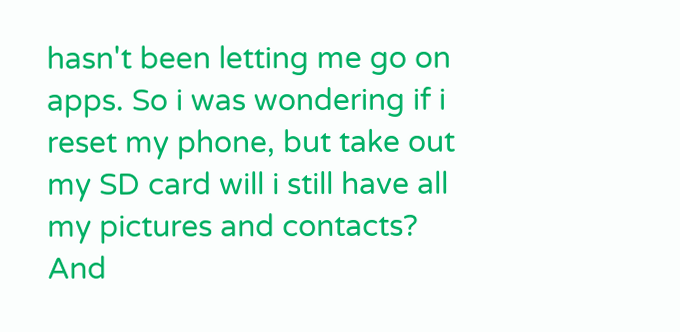hasn't been letting me go on apps. So i was wondering if i reset my phone, but take out my SD card will i still have all my pictures and contacts? And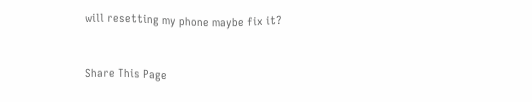will resetting my phone maybe fix it?


Share This Page